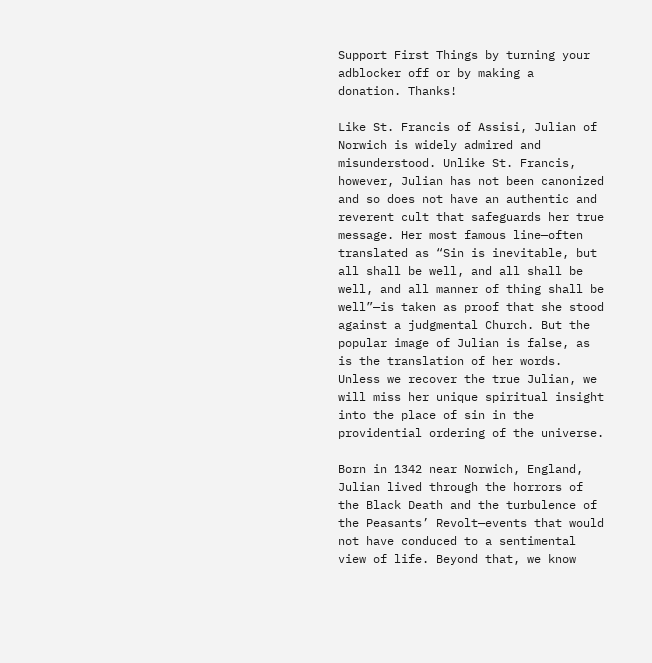Support First Things by turning your adblocker off or by making a  donation. Thanks!

Like St. Francis of Assisi, Julian of Norwich is widely admired and misunderstood. Unlike St. Francis, however, Julian has not been canonized and so does not have an authentic and reverent cult that safeguards her true message. Her most famous line—often translated as “Sin is inevitable, but all shall be well, and all shall be well, and all manner of thing shall be well”—is taken as proof that she stood against a judgmental Church. But the popular image of Julian is false, as is the translation of her words. Unless we recover the true Julian, we will miss her unique spiritual insight into the place of sin in the providential ordering of the universe.

Born in 1342 near Norwich, England, Julian lived through the horrors of the Black Death and the turbulence of the Peasants’ Revolt—events that would not have conduced to a sentimental view of life. Beyond that, we know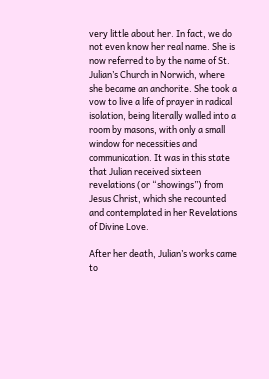very little about her. In fact, we do not even know her real name. She is now referred to by the name of St. Julian’s Church in Norwich, where she became an anchorite. She took a vow to live a life of prayer in radical isolation, being literally walled into a room by masons, with only a small window for necessities and communication. It was in this state that Julian received sixteen revelations (or “showings”) from Jesus Christ, which she recounted and contemplated in her Revelations of Divine Love.

After her death, Julian’s works came to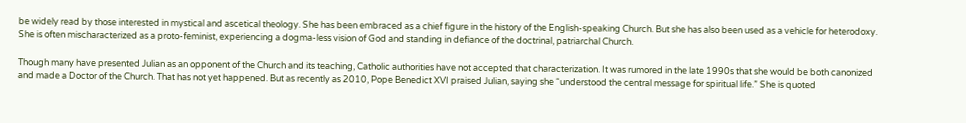be widely read by those interested in mystical and ascetical theology. She has been embraced as a chief figure in the history of the English-speaking Church. But she has also been used as a vehicle for heterodoxy. She is often mischaracterized as a proto-feminist, experiencing a dogma-less vision of God and standing in defiance of the doctrinal, patriarchal Church.

Though many have presented Julian as an opponent of the Church and its teaching, Catholic authorities have not accepted that characterization. It was rumored in the late 1990s that she would be both canonized and made a Doctor of the Church. That has not yet happened. But as recently as 2010, Pope Benedict XVI praised Julian, saying she “understood the central message for spiritual life.” She is quoted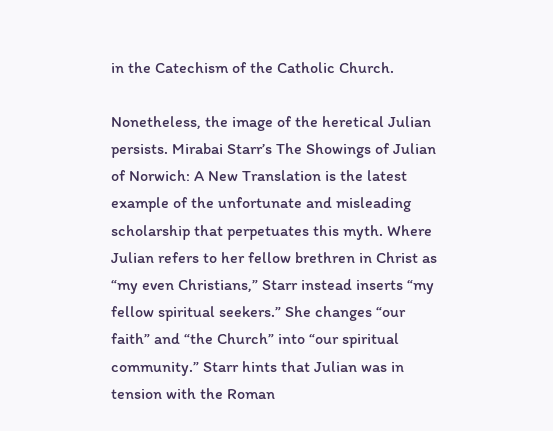in the Catechism of the Catholic Church.

Nonetheless, the image of the heretical Julian persists. Mirabai Starr’s The Showings of Julian of Norwich: A New Translation is the latest example of the unfortunate and misleading scholarship that perpetuates this myth. Where Julian refers to her fellow brethren in Christ as “my even Christians,” Starr instead inserts “my fellow spiritual seekers.” She changes “our faith” and “the Church” into “our spiritual community.” Starr hints that Julian was in tension with the Roman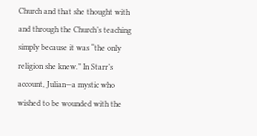Church and that she thought with and through the Church’s teaching simply because it was “the only religion she knew.” In Starr’s account, Julian—a mystic who wished to be wounded with the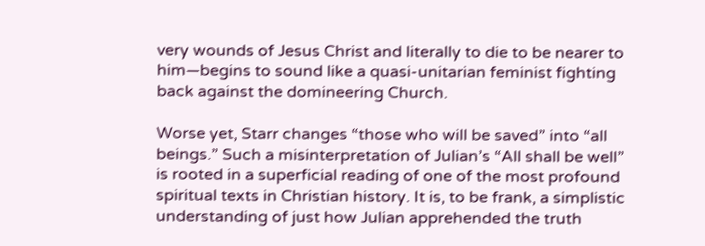very wounds of Jesus Christ and literally to die to be nearer to him—begins to sound like a quasi-unitarian feminist fighting back against the domineering Church.

Worse yet, Starr changes “those who will be saved” into “all beings.” Such a misinterpretation of Julian’s “All shall be well” is rooted in a superficial reading of one of the most profound spiritual texts in Christian history. It is, to be frank, a simplistic understanding of just how Julian apprehended the truth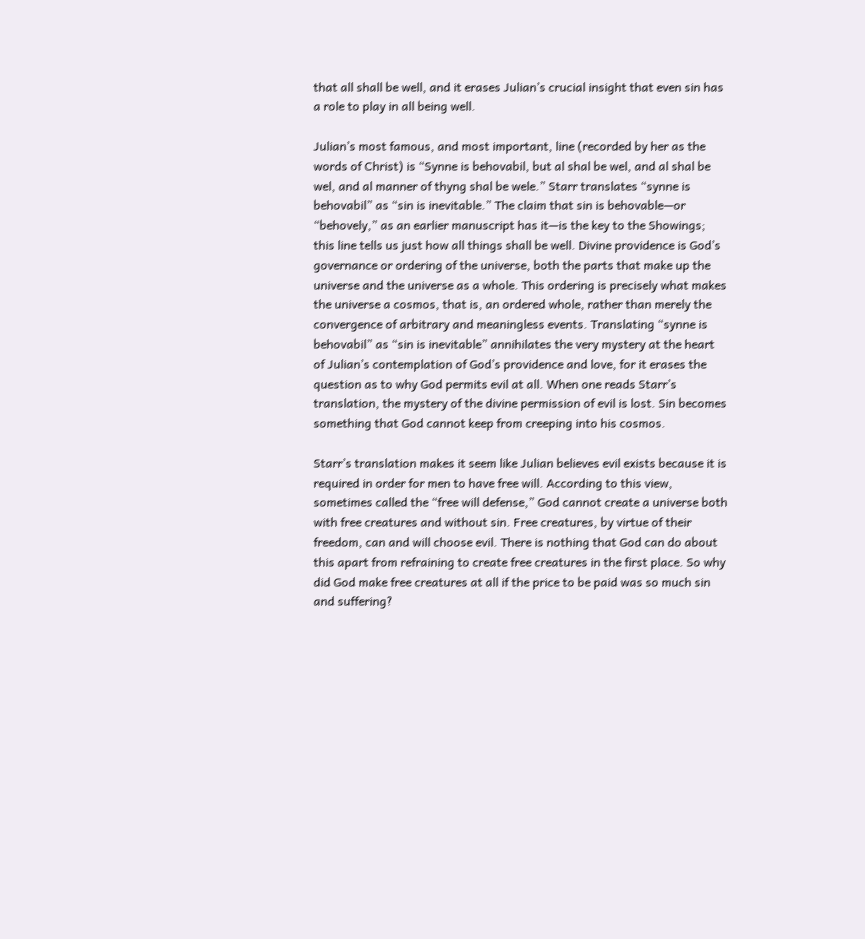that all shall be well, and it erases Julian’s crucial insight that even sin has a role to play in all being well.

Julian’s most famous, and most important, line (recorded by her as the words of Christ) is “Synne is behovabil, but al shal be wel, and al shal be wel, and al manner of thyng shal be wele.” Starr translates “synne is behovabil” as “sin is inevitable.” The claim that sin is behovable—or “behovely,” as an earlier manuscript has it—is the key to the Showings; this line tells us just how all things shall be well. Divine providence is God’s governance or ordering of the universe, both the parts that make up the universe and the universe as a whole. This ordering is precisely what makes the universe a cosmos, that is, an ordered whole, rather than merely the convergence of arbitrary and meaningless events. Translating “synne is behovabil” as “sin is inevitable” annihilates the very mystery at the heart of Julian’s contemplation of God’s providence and love, for it erases the question as to why God permits evil at all. When one reads Starr’s translation, the mystery of the divine permission of evil is lost. Sin becomes something that God cannot keep from creeping into his cosmos.

Starr’s translation makes it seem like Julian believes evil exists because it is required in order for men to have free will. According to this view, sometimes called the “free will defense,” God cannot create a universe both with free creatures and without sin. Free creatures, by virtue of their freedom, can and will choose evil. There is nothing that God can do about this apart from refraining to create free creatures in the first place. So why did God make free creatures at all if the price to be paid was so much sin and suffering?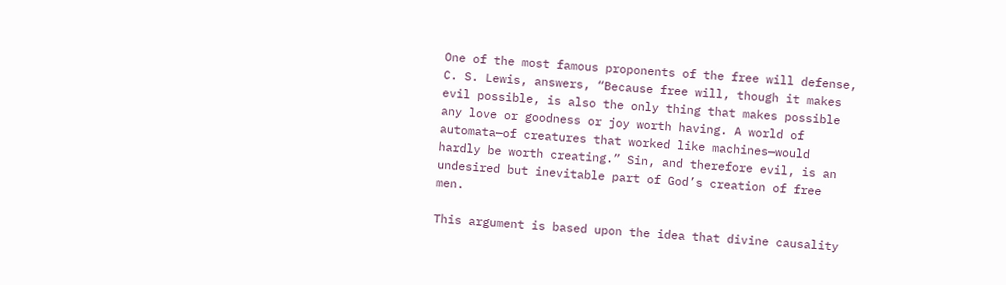One of the most famous proponents of the free will defense, C. S. Lewis, answers, “Because free will, though it makes evil possible, is also the only thing that makes possible any love or goodness or joy worth having. A world of automata—of creatures that worked like machines—would hardly be worth creating.” Sin, and therefore evil, is an undesired but inevitable part of God’s creation of free men.

This argument is based upon the idea that divine causality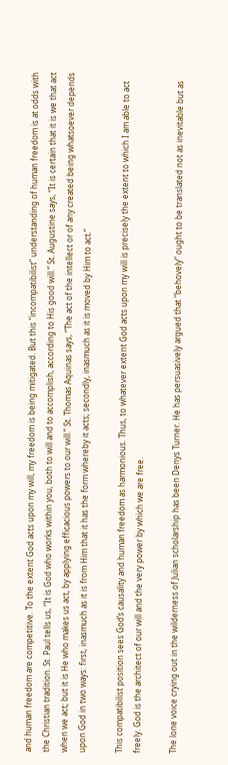and human freedom are competitive. To the extent God acts upon my will, my freedom is being mitigated. But this “incompatibilist” understanding of human freedom is at odds with the Christian tradition. St. Paul tells us, “It is God who works within you, both to will and to accomplish, according to His good will.” St. Augustine says, “It is certain that it is we that act when we act; but it is He who makes us act, by applying efficacious powers to our will.” St. Thomas Aquinas says, “The act of the intellect or of any created being whatsoever depends upon God in two ways: first, inasmuch as it is from Him that it has the form whereby it acts; secondly, inasmuch as it is moved by Him to act.”

This compatibilist position sees God’s causality and human freedom as harmonious. Thus, to whatever extent God acts upon my will is precisely the extent to which I am able to act freely. God is the architect of our will and the very power by which we are free.

The lone voice crying out in the wilderness of Julian scholarship has been Denys Turner. He has persuasively argued that “behovely” ought to be translated not as inevitable but as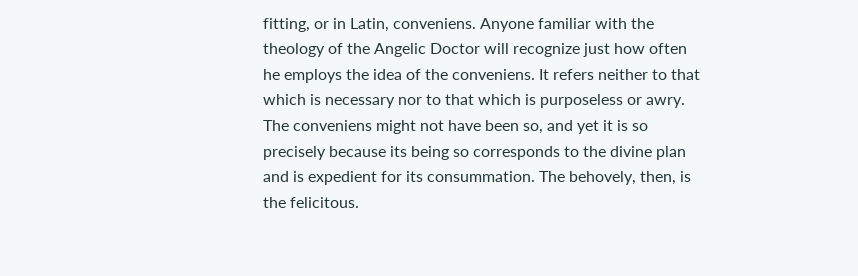fitting, or in Latin, conveniens. Anyone familiar with the theology of the Angelic Doctor will recognize just how often he employs the idea of the conveniens. It refers neither to that which is necessary nor to that which is purposeless or awry. The conveniens might not have been so, and yet it is so precisely because its being so corresponds to the divine plan and is expedient for its consummation. The behovely, then, is the felicitous.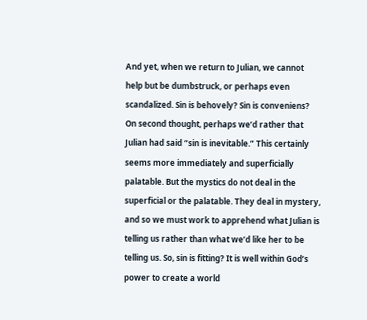And yet, when we return to Julian, we cannot help but be dumbstruck, or perhaps even scandalized. Sin is behovely? Sin is conveniens? On second thought, perhaps we’d rather that Julian had said “sin is inevitable.” This certainly seems more immediately and superficially palatable. But the mystics do not deal in the superficial or the palatable. They deal in mystery, and so we must work to apprehend what Julian is telling us rather than what we’d like her to be telling us. So, sin is fitting? It is well within God’s power to create a world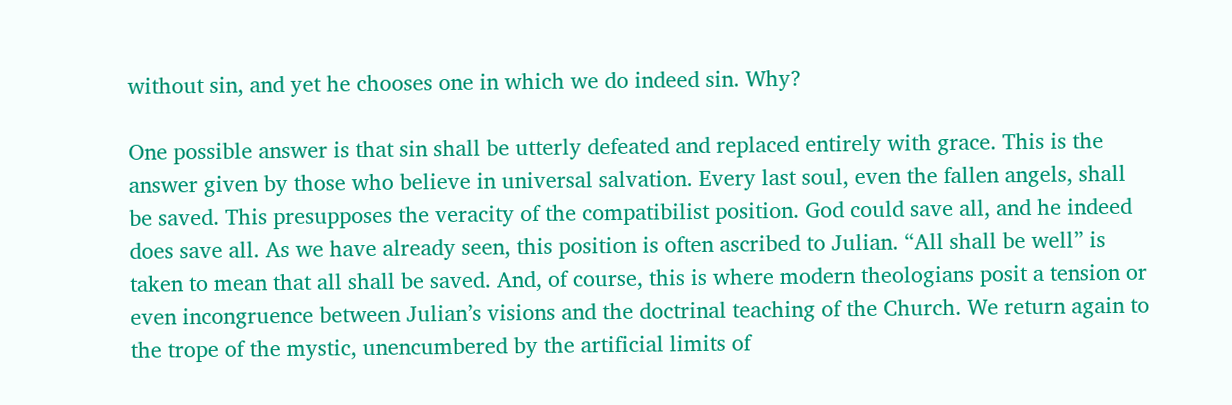without sin, and yet he chooses one in which we do indeed sin. Why?

One possible answer is that sin shall be utterly defeated and replaced entirely with grace. This is the answer given by those who believe in universal salvation. Every last soul, even the fallen angels, shall be saved. This presupposes the veracity of the compatibilist position. God could save all, and he indeed does save all. As we have already seen, this position is often ascribed to Julian. “All shall be well” is taken to mean that all shall be saved. And, of course, this is where modern theologians posit a tension or even incongruence between Julian’s visions and the doctrinal teaching of the Church. We return again to the trope of the mystic, unencumbered by the artificial limits of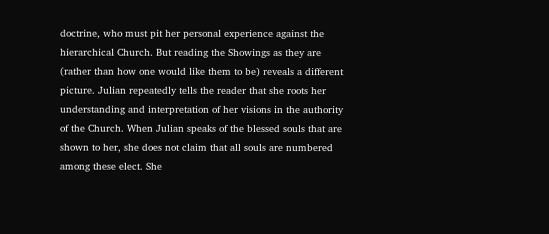doctrine, who must pit her personal experience against the hierarchical Church. But reading the Showings as they are (rather than how one would like them to be) reveals a different picture. Julian repeatedly tells the reader that she roots her understanding and interpretation of her visions in the authority of the Church. When Julian speaks of the blessed souls that are shown to her, she does not claim that all souls are numbered among these elect. She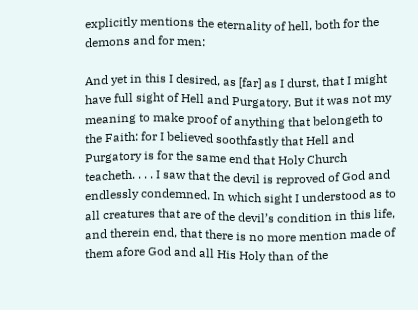explicitly mentions the eternality of hell, both for the demons and for men:

And yet in this I desired, as [far] as I durst, that I might have full sight of Hell and Purgatory. But it was not my meaning to make proof of anything that belongeth to the Faith: for I believed soothfastly that Hell and Purgatory is for the same end that Holy Church teacheth. . . . I saw that the devil is reproved of God and endlessly condemned. In which sight I understood as to all creatures that are of the devil’s condition in this life, and therein end, that there is no more mention made of them afore God and all His Holy than of the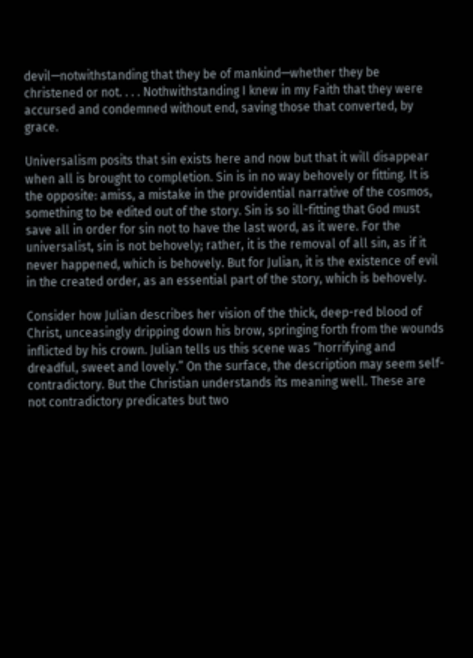devil—notwithstanding that they be of mankind—whether they be christened or not. . . . Nothwithstanding I knew in my Faith that they were accursed and condemned without end, saving those that converted, by grace.

Universalism posits that sin exists here and now but that it will disappear when all is brought to completion. Sin is in no way behovely or fitting. It is the opposite: amiss, a mistake in the providential narrative of the cosmos, something to be edited out of the story. Sin is so ill-fitting that God must save all in order for sin not to have the last word, as it were. For the universalist, sin is not behovely; rather, it is the removal of all sin, as if it never happened, which is behovely. But for Julian, it is the existence of evil in the created order, as an essential part of the story, which is behovely.

Consider how Julian describes her vision of the thick, deep-red blood of Christ, unceasingly dripping down his brow, springing forth from the wounds inflicted by his crown. Julian tells us this scene was “horrifying and dreadful, sweet and lovely.” On the surface, the description may seem self-contradictory. But the Christian understands its meaning well. These are not contradictory predicates but two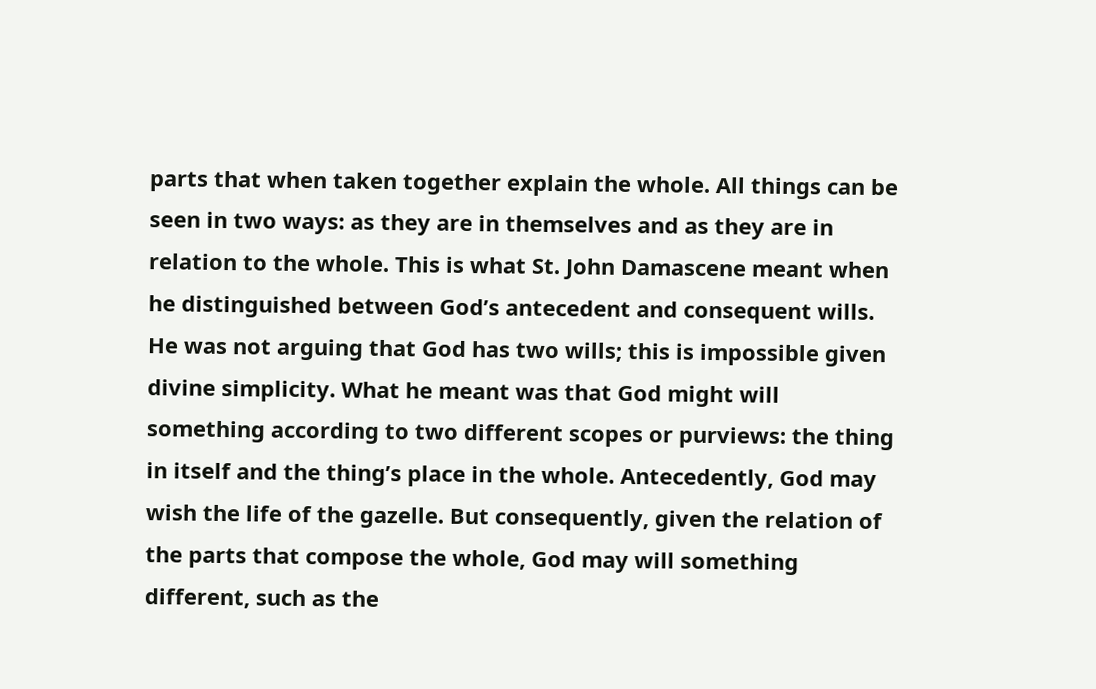parts that when taken together explain the whole. All things can be seen in two ways: as they are in themselves and as they are in relation to the whole. This is what St. John Damascene meant when he distinguished between God’s antecedent and consequent wills. He was not arguing that God has two wills; this is impossible given divine simplicity. What he meant was that God might will something according to two different scopes or purviews: the thing in itself and the thing’s place in the whole. Antecedently, God may wish the life of the gazelle. But consequently, given the relation of the parts that compose the whole, God may will something different, such as the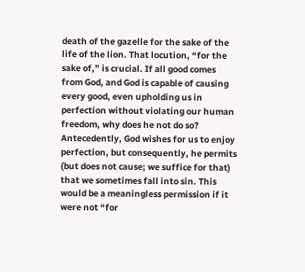death of the gazelle for the sake of the life of the lion. That locution, “for the sake of,” is crucial. If all good comes from God, and God is capable of causing every good, even upholding us in perfection without violating our human freedom, why does he not do so? Antecedently, God wishes for us to enjoy perfection, but consequently, he permits (but does not cause; we suffice for that) that we sometimes fall into sin. This would be a meaningless permission if it were not “for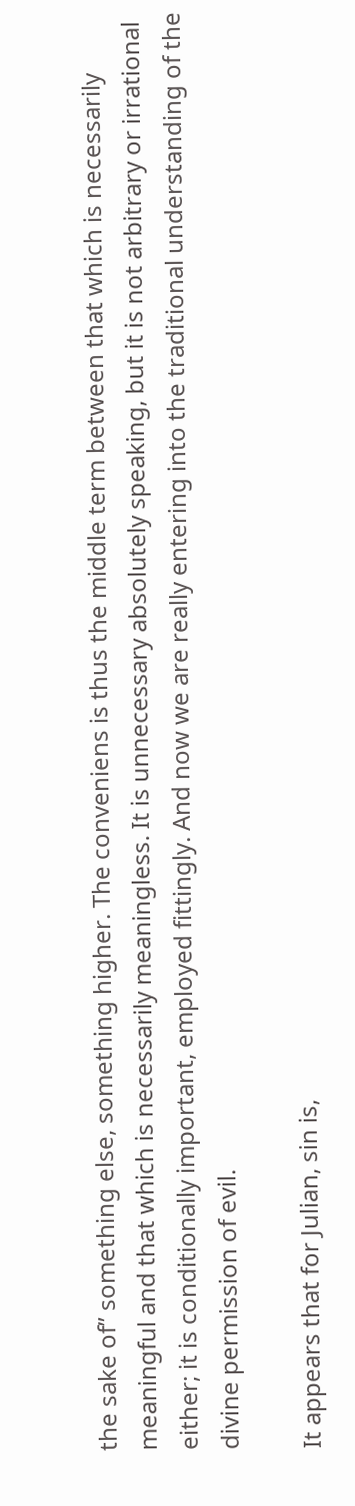the sake of” something else, something higher. The conveniens is thus the middle term between that which is necessarily meaningful and that which is necessarily meaningless. It is unnecessary absolutely speaking, but it is not arbitrary or irrational either; it is conditionally important, employed fittingly. And now we are really entering into the traditional understanding of the divine permission of evil.

It appears that for Julian, sin is,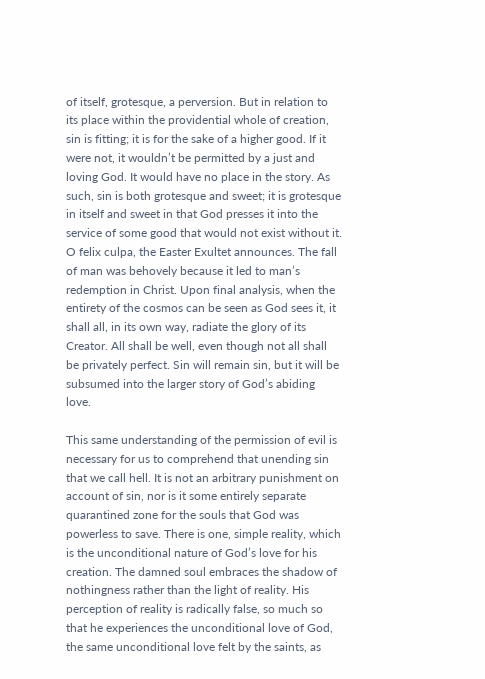of itself, grotesque, a perversion. But in relation to its place within the providential whole of creation, sin is fitting; it is for the sake of a higher good. If it were not, it wouldn’t be permitted by a just and loving God. It would have no place in the story. As such, sin is both grotesque and sweet; it is grotesque in itself and sweet in that God presses it into the service of some good that would not exist without it. O felix culpa, the Easter Exultet announces. The fall of man was behovely because it led to man’s redemption in Christ. Upon final analysis, when the entirety of the cosmos can be seen as God sees it, it shall all, in its own way, radiate the glory of its Creator. All shall be well, even though not all shall be privately perfect. Sin will remain sin, but it will be subsumed into the larger story of God’s abiding love.

This same understanding of the permission of evil is necessary for us to comprehend that unending sin that we call hell. It is not an arbitrary punishment on account of sin, nor is it some entirely separate quarantined zone for the souls that God was powerless to save. There is one, simple reality, which is the unconditional nature of God’s love for his creation. The damned soul embraces the shadow of nothingness rather than the light of reality. His perception of reality is radically false, so much so that he experiences the unconditional love of God, the same unconditional love felt by the saints, as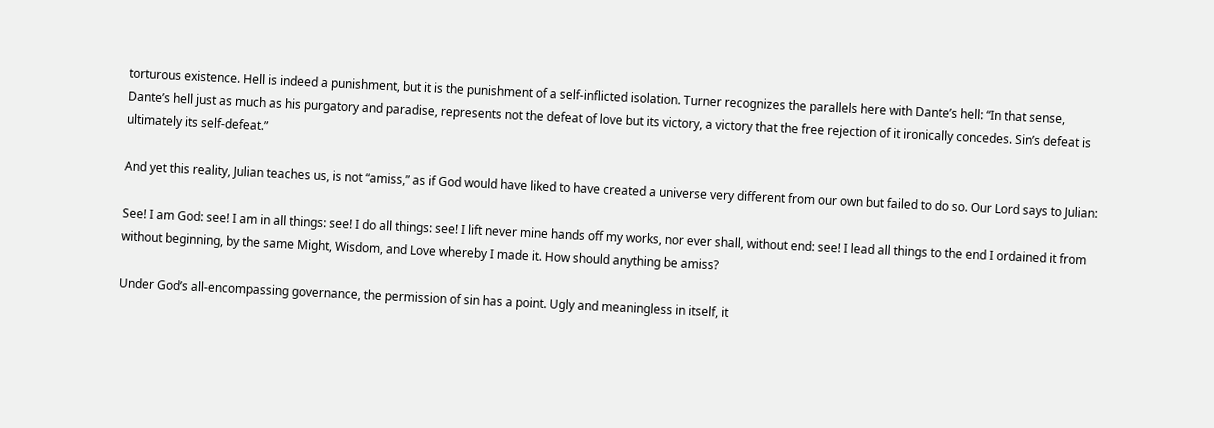torturous existence. Hell is indeed a punishment, but it is the punishment of a self-inflicted isolation. Turner recognizes the parallels here with Dante’s hell: “In that sense, Dante’s hell just as much as his purgatory and paradise, represents not the defeat of love but its victory, a victory that the free rejection of it ironically concedes. Sin’s defeat is ultimately its self-defeat.”

And yet this reality, Julian teaches us, is not “amiss,” as if God would have liked to have created a universe very different from our own but failed to do so. Our Lord says to Julian:

See! I am God: see! I am in all things: see! I do all things: see! I lift never mine hands off my works, nor ever shall, without end: see! I lead all things to the end I ordained it from without beginning, by the same Might, Wisdom, and Love whereby I made it. How should anything be amiss?

Under God’s all-encompassing governance, the permission of sin has a point. Ugly and meaningless in itself, it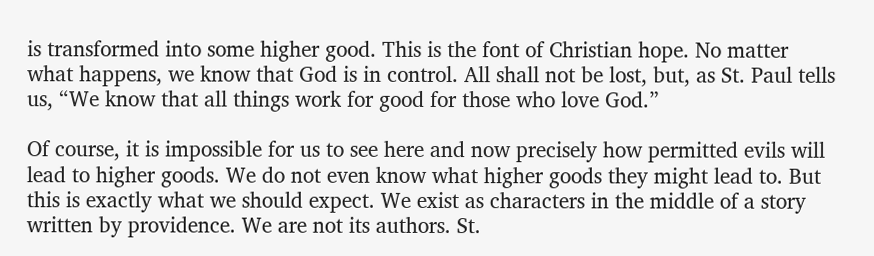is transformed into some higher good. This is the font of Christian hope. No matter what happens, we know that God is in control. All shall not be lost, but, as St. Paul tells us, “We know that all things work for good for those who love God.”

Of course, it is impossible for us to see here and now precisely how permitted evils will lead to higher goods. We do not even know what higher goods they might lead to. But this is exactly what we should expect. We exist as characters in the middle of a story written by providence. We are not its authors. St.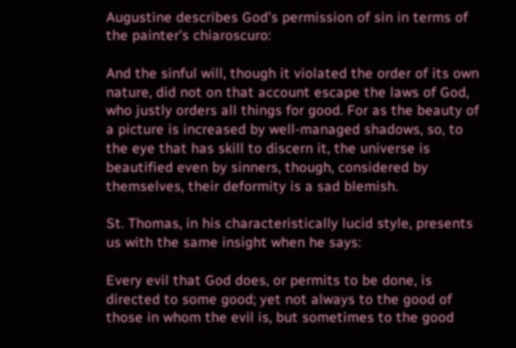Augustine describes God’s permission of sin in terms of the painter’s chiaroscuro:

And the sinful will, though it violated the order of its own nature, did not on that account escape the laws of God, who justly orders all things for good. For as the beauty of a picture is increased by well-managed shadows, so, to the eye that has skill to discern it, the universe is beautified even by sinners, though, considered by themselves, their deformity is a sad blemish.

St. Thomas, in his characteristically lucid style, presents us with the same insight when he says:

Every evil that God does, or permits to be done, is directed to some good; yet not always to the good of those in whom the evil is, but sometimes to the good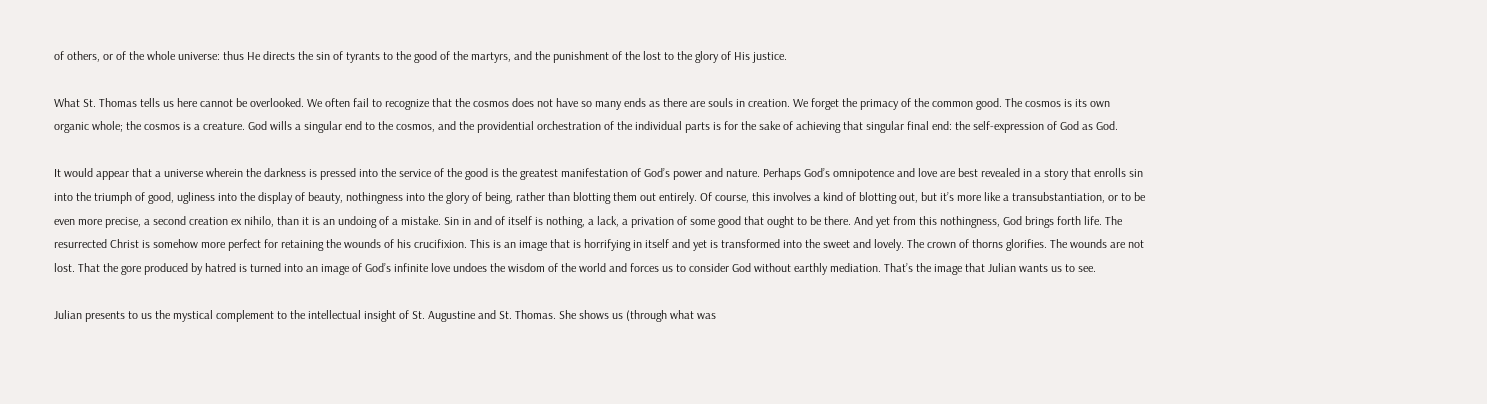of others, or of the whole universe: thus He directs the sin of tyrants to the good of the martyrs, and the punishment of the lost to the glory of His justice.

What St. Thomas tells us here cannot be overlooked. We often fail to recognize that the cosmos does not have so many ends as there are souls in creation. We forget the primacy of the common good. The cosmos is its own organic whole; the cosmos is a creature. God wills a singular end to the cosmos, and the providential orchestration of the individual parts is for the sake of achieving that singular final end: the self-expression of God as God.

It would appear that a universe wherein the darkness is pressed into the service of the good is the greatest manifestation of God’s power and nature. Perhaps God’s omnipotence and love are best revealed in a story that enrolls sin into the triumph of good, ugliness into the display of beauty, nothingness into the glory of being, rather than blotting them out entirely. Of course, this involves a kind of blotting out, but it’s more like a transubstantiation, or to be even more precise, a second creation ex nihilo, than it is an undoing of a mistake. Sin in and of itself is nothing, a lack, a privation of some good that ought to be there. And yet from this nothingness, God brings forth life. The resurrected Christ is somehow more perfect for retaining the wounds of his crucifixion. This is an image that is horrifying in itself and yet is transformed into the sweet and lovely. The crown of thorns glorifies. The wounds are not lost. That the gore produced by hatred is turned into an image of God’s infinite love undoes the wisdom of the world and forces us to consider God without earthly mediation. That’s the image that Julian wants us to see.

Julian presents to us the mystical complement to the intellectual insight of St. Augustine and St. Thomas. She shows us (through what was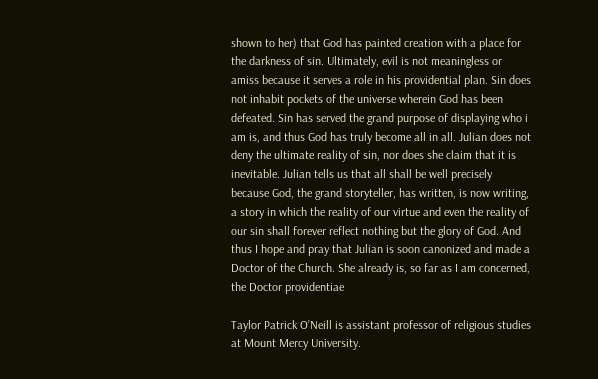shown to her) that God has painted creation with a place for the darkness of sin. Ultimately, evil is not meaningless or amiss because it serves a role in his providential plan. Sin does not inhabit pockets of the universe wherein God has been defeated. Sin has served the grand purpose of displaying who i am is, and thus God has truly become all in all. Julian does not deny the ultimate reality of sin, nor does she claim that it is inevitable. Julian tells us that all shall be well precisely because God, the grand storyteller, has written, is now writing, a story in which the reality of our virtue and even the reality of our sin shall forever reflect nothing but the glory of God. And thus I hope and pray that Julian is soon canonized and made a Doctor of the Church. She already is, so far as I am concerned, the Doctor providentiae

Taylor Patrick O’Neill is assistant professor of religious studies at Mount Mercy University.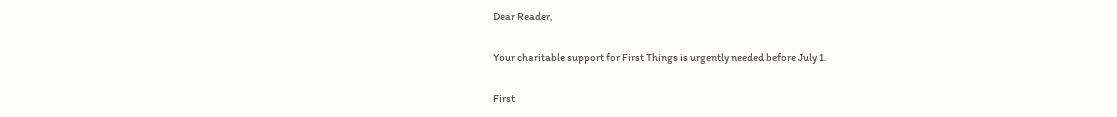Dear Reader,

Your charitable support for First Things is urgently needed before July 1.

First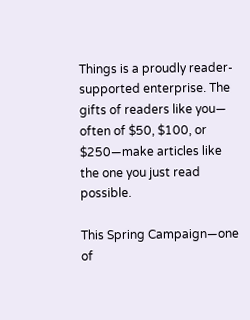Things is a proudly reader-supported enterprise. The gifts of readers like you— often of $50, $100, or $250—make articles like the one you just read possible.

This Spring Campaign—one of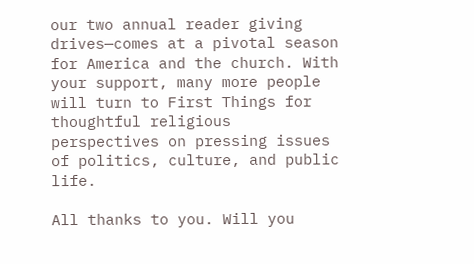our two annual reader giving drives—comes at a pivotal season for America and the church. With your support, many more people will turn to First Things for thoughtful religious perspectives on pressing issues of politics, culture, and public life.

All thanks to you. Will you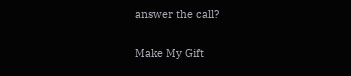answer the call?

Make My Gift